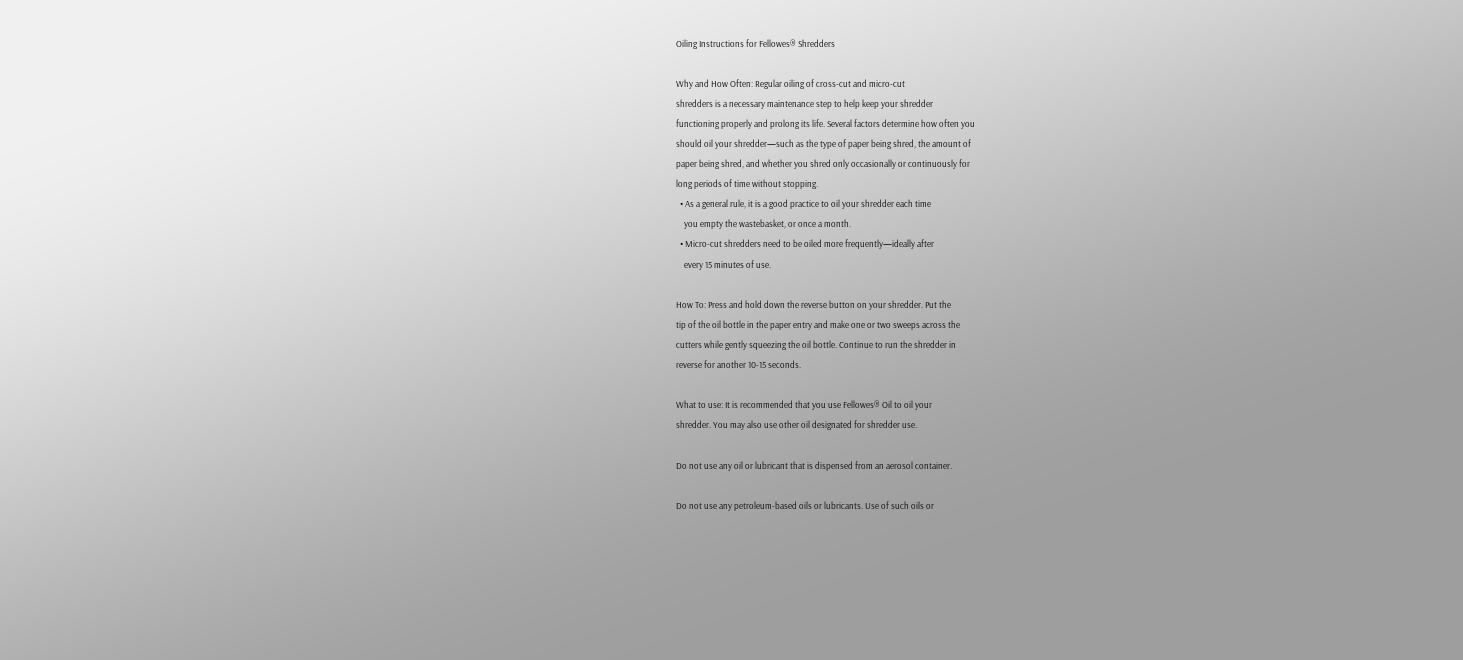Oiling Instructions for Fellowes® Shredders

Why and How Often: Regular oiling of cross-cut and micro-cut
shredders is a necessary maintenance step to help keep your shredder
functioning properly and prolong its life. Several factors determine how often you
should oil your shredder—such as the type of paper being shred, the amount of
paper being shred, and whether you shred only occasionally or continuously for
long periods of time without stopping.
  • As a general rule, it is a good practice to oil your shredder each time
    you empty the wastebasket, or once a month.
  • Micro-cut shredders need to be oiled more frequently—ideally after
    every 15 minutes of use.

How To: Press and hold down the reverse button on your shredder. Put the
tip of the oil bottle in the paper entry and make one or two sweeps across the
cutters while gently squeezing the oil bottle. Continue to run the shredder in
reverse for another 10-15 seconds.

What to use: It is recommended that you use Fellowes® Oil to oil your
shredder. You may also use other oil designated for shredder use.

Do not use any oil or lubricant that is dispensed from an aerosol container.

Do not use any petroleum-based oils or lubricants. Use of such oils or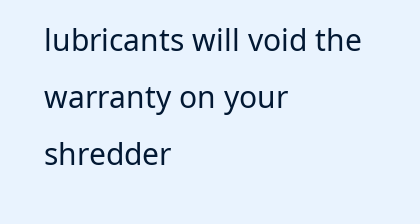lubricants will void the warranty on your shredder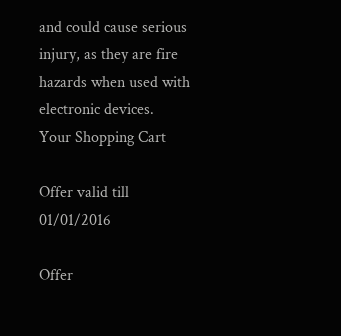and could cause serious
injury, as they are fire hazards when used with electronic devices.
Your Shopping Cart

Offer valid till 01/01/2016

Offer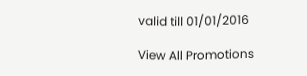valid till 01/01/2016

View All Promotions